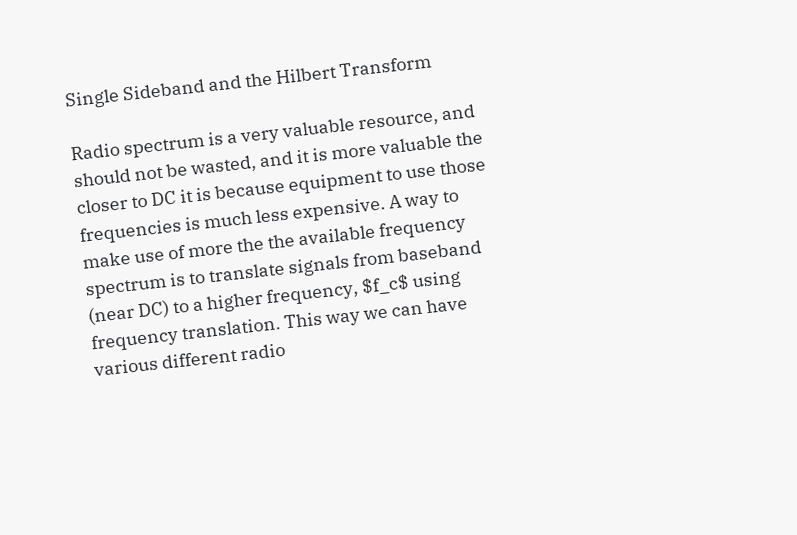Single Sideband and the Hilbert Transform

Radio spectrum is a very valuable resource, and should not be wasted, and it is more valuable the closer to DC it is because equipment to use those frequencies is much less expensive. A way to make use of more the the available frequency spectrum is to translate signals from baseband (near DC) to a higher frequency, $f_c$ using frequency translation. This way we can have various different radio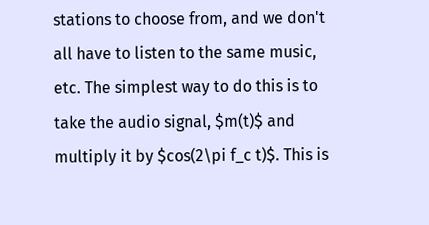stations to choose from, and we don't all have to listen to the same music, etc. The simplest way to do this is to take the audio signal, $m(t)$ and multiply it by $cos(2\pi f_c t)$. This is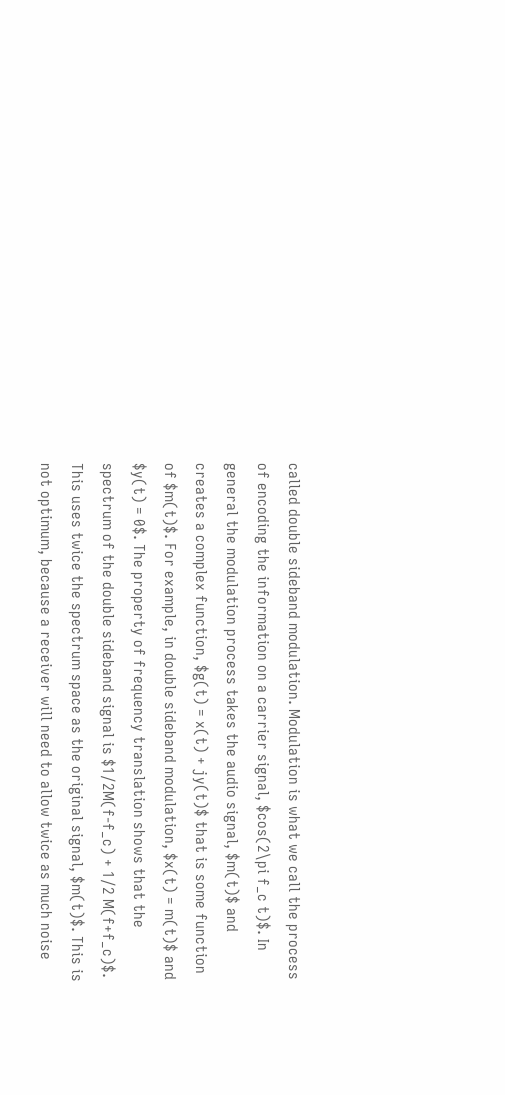called double sideband modulation. Modulation is what we call the process of encoding the information on a carrier signal, $cos(2\pi f_c t)$. In general the modulation process takes the audio signal, $m(t)$ and creates a complex function, $g(t) = x(t) + jy(t)$ that is some function of $m(t)$. For example, in double sideband modulation, $x(t) = m(t)$ and $y(t) = 0$. The property of frequency translation shows that the spectrum of the double sideband signal is $1/2M(f-f_c) + 1/2 M(f+f_c)$. This uses twice the spectrum space as the original signal, $m(t)$. This is not optimum, because a receiver will need to allow twice as much noise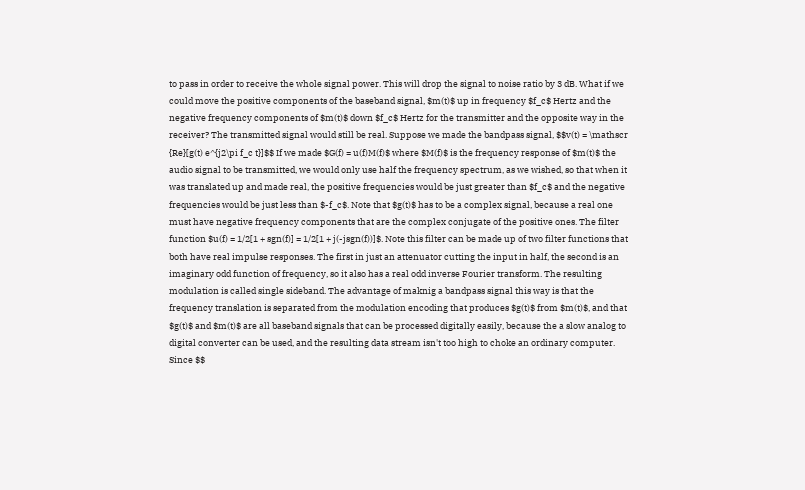to pass in order to receive the whole signal power. This will drop the signal to noise ratio by 3 dB. What if we could move the positive components of the baseband signal, $m(t)$ up in frequency $f_c$ Hertz and the negative frequency components of $m(t)$ down $f_c$ Hertz for the transmitter and the opposite way in the receiver? The transmitted signal would still be real. Suppose we made the bandpass signal, $$v(t) = \mathscr {Re}[g(t) e^{j2\pi f_c t}]$$ If we made $G(f) = u(f)M(f)$ where $M(f)$ is the frequency response of $m(t)$ the audio signal to be transmitted, we would only use half the frequency spectrum, as we wished, so that when it was translated up and made real, the positive frequencies would be just greater than $f_c$ and the negative frequencies would be just less than $-f_c$. Note that $g(t)$ has to be a complex signal, because a real one must have negative frequency components that are the complex conjugate of the positive ones. The filter function $u(f) = 1/2[1 + sgn(f)] = 1/2[1 + j(-jsgn(f))]$. Note this filter can be made up of two filter functions that both have real impulse responses. The first in just an attenuator cutting the input in half, the second is an imaginary odd function of frequency, so it also has a real odd inverse Fourier transform. The resulting modulation is called single sideband. The advantage of maknig a bandpass signal this way is that the frequency translation is separated from the modulation encoding that produces $g(t)$ from $m(t)$, and that $g(t)$ and $m(t)$ are all baseband signals that can be processed digitally easily, because the a slow analog to digital converter can be used, and the resulting data stream isn't too high to choke an ordinary computer. Since $$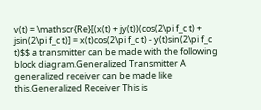v(t) = \mathscr{Re}[(x(t) + jy(t))(cos(2\pi f_c t) + jsin(2\pi f_c t)] = x(t)cos(2\pi f_c t) - y(t)sin(2\pi f_c t)$$ a transmitter can be made with the following block diagram.Generalized Transmitter A generalized receiver can be made like this.Generalized Receiver This is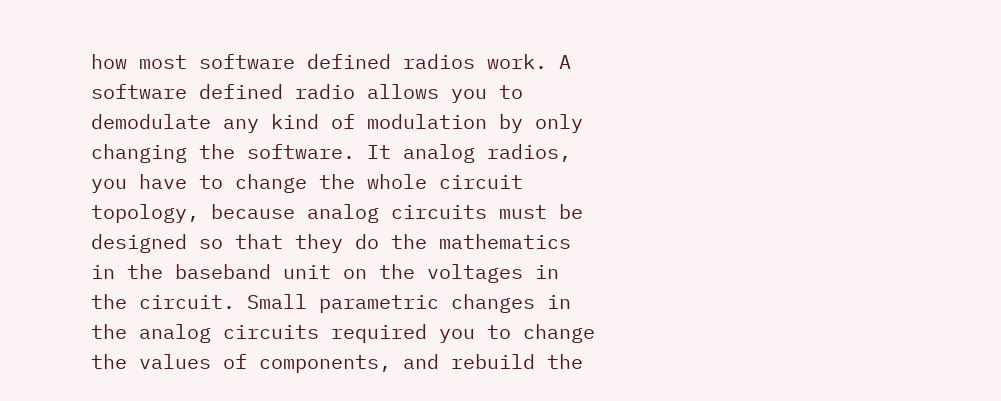how most software defined radios work. A software defined radio allows you to demodulate any kind of modulation by only changing the software. It analog radios, you have to change the whole circuit topology, because analog circuits must be designed so that they do the mathematics in the baseband unit on the voltages in the circuit. Small parametric changes in the analog circuits required you to change the values of components, and rebuild the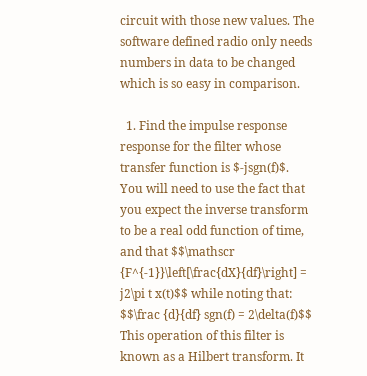circuit with those new values. The software defined radio only needs numbers in data to be changed which is so easy in comparison.

  1. Find the impulse response response for the filter whose transfer function is $-jsgn(f)$. You will need to use the fact that you expect the inverse transform to be a real odd function of time, and that $$\mathscr {F^{-1}}\left[\frac{dX}{df}\right] = j2\pi t x(t)$$ while noting that: $$\frac {d}{df} sgn(f) = 2\delta(f)$$ This operation of this filter is known as a Hilbert transform. It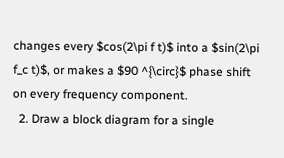changes every $cos(2\pi f t)$ into a $sin(2\pi f_c t)$, or makes a $90 ^{\circ}$ phase shift on every frequency component.
  2. Draw a block diagram for a single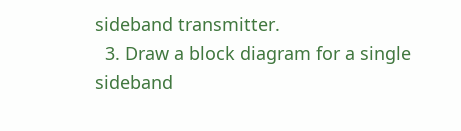sideband transmitter.
  3. Draw a block diagram for a single sideband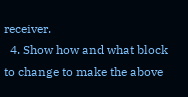receiver.
  4. Show how and what block to change to make the above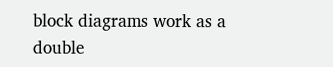block diagrams work as a double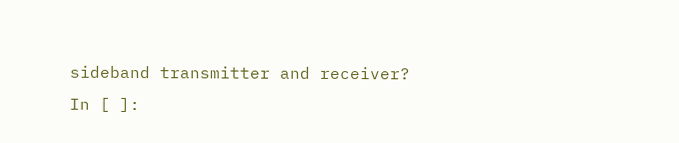sideband transmitter and receiver?
In [ ]: